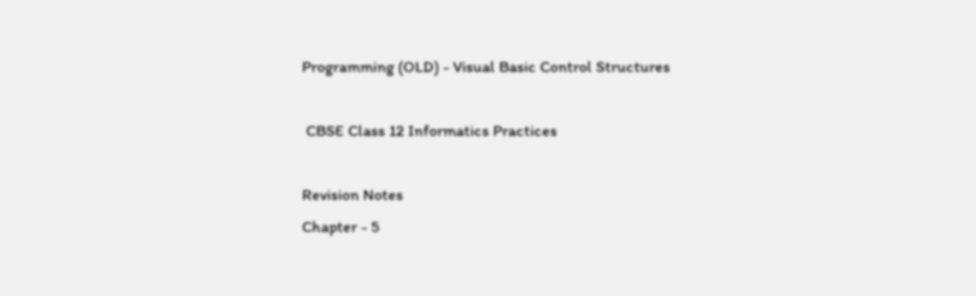Programming (OLD) - Visual Basic Control Structures

 CBSE Class 12 Informatics Practices

Revision Notes
Chapter - 5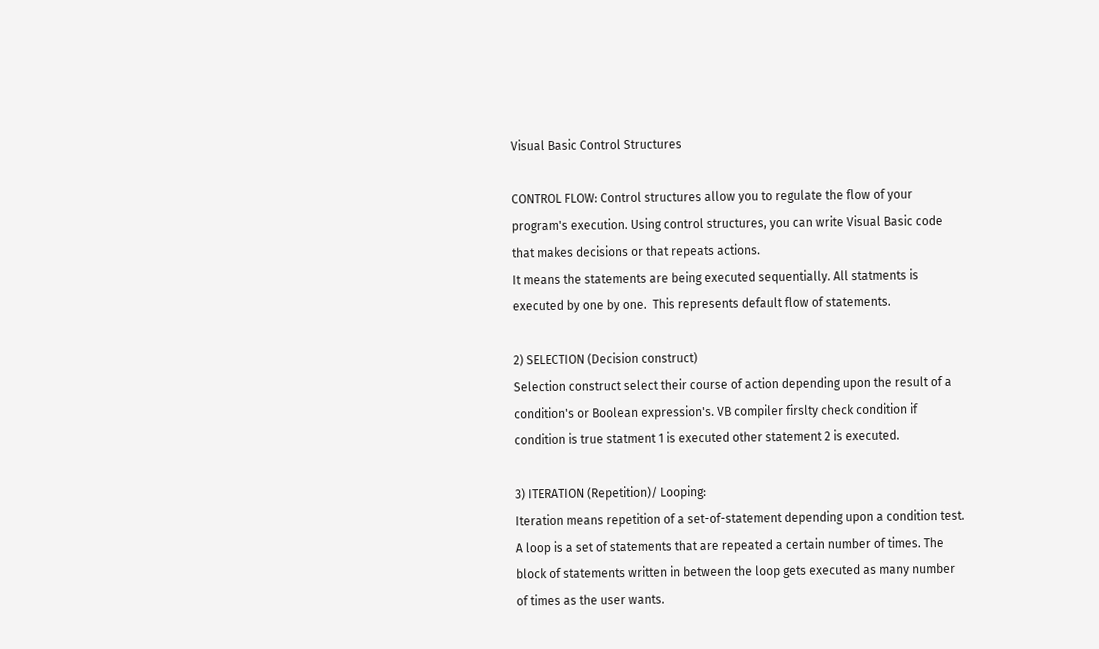Visual Basic Control Structures

CONTROL FLOW: Control structures allow you to regulate the flow of your program's execution. Using control structures, you can write Visual Basic code that makes decisions or that repeats actions.
It means the statements are being executed sequentially. All statments is executed by one by one.  This represents default flow of statements.

2) SELECTION (Decision construct)
Selection construct select their course of action depending upon the result of a condition's or Boolean expression's. VB compiler firslty check condition if condition is true statment 1 is executed other statement 2 is executed.

3) ITERATION (Repetition)/ Looping:
Iteration means repetition of a set-of-statement depending upon a condition test. A loop is a set of statements that are repeated a certain number of times. The block of statements written in between the loop gets executed as many number of times as the user wants.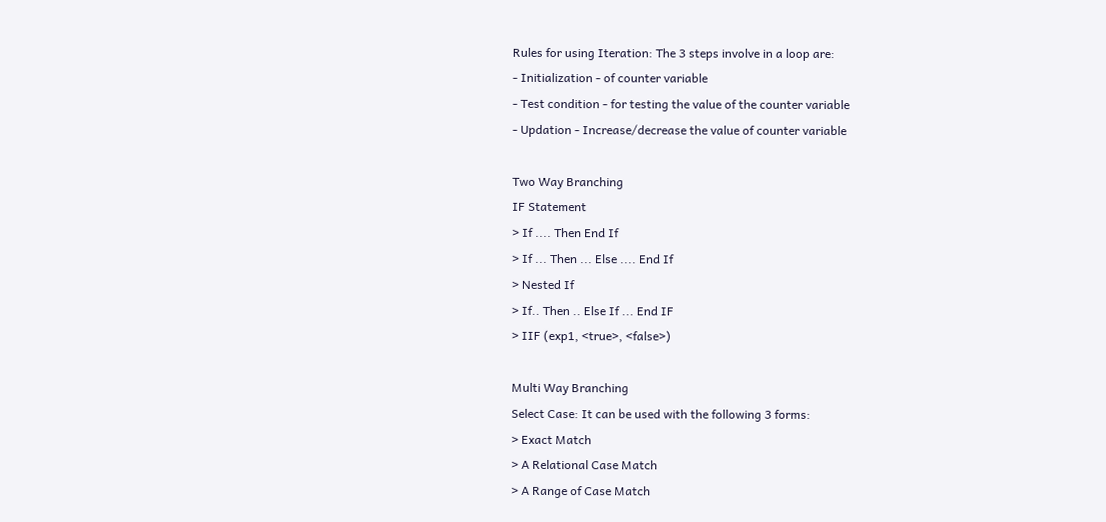Rules for using Iteration: The 3 steps involve in a loop are:
- Initialization - of counter variable
- Test condition - for testing the value of the counter variable
- Updation - Increase/decrease the value of counter variable

Two Way Branching
IF Statement
> If .... Then End If
> If ... Then ... Else .... End If
> Nested If
> If.. Then .. Else If ... End IF
> IIF (exp1, <true>, <false>)

Multi Way Branching
Select Case: It can be used with the following 3 forms:
> Exact Match
> A Relational Case Match
> A Range of Case Match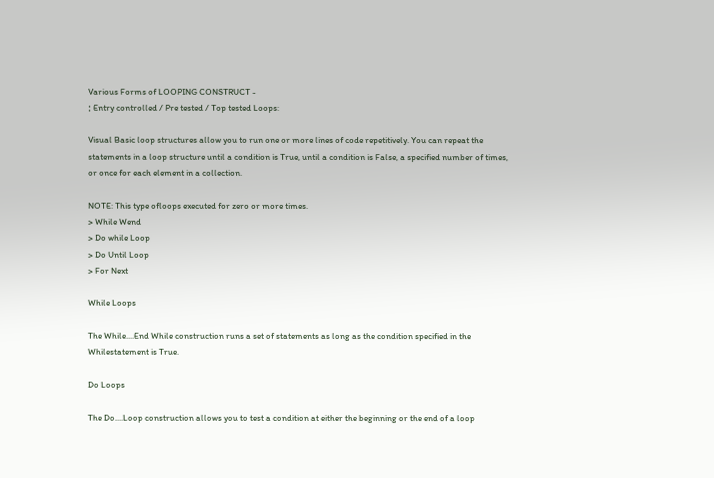Various Forms of LOOPING CONSTRUCT -
¦ Entry controlled / Pre tested / Top tested Loops:

Visual Basic loop structures allow you to run one or more lines of code repetitively. You can repeat the statements in a loop structure until a condition is True, until a condition is False, a specified number of times, or once for each element in a collection.

NOTE: This type ofloops executed for zero or more times.
> While Wend
> Do while Loop
> Do Until Loop
> For Next

While Loops

The While....End While construction runs a set of statements as long as the condition specified in the Whilestatement is True.

Do Loops

The Do....Loop construction allows you to test a condition at either the beginning or the end of a loop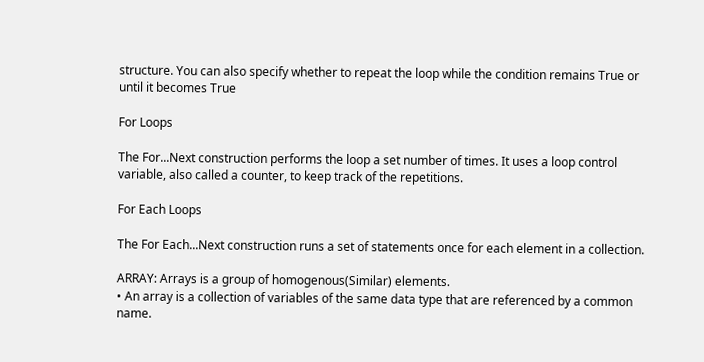structure. You can also specify whether to repeat the loop while the condition remains True or until it becomes True

For Loops

The For...Next construction performs the loop a set number of times. It uses a loop control variable, also called a counter, to keep track of the repetitions.

For Each Loops

The For Each...Next construction runs a set of statements once for each element in a collection.

ARRAY: Arrays is a group of homogenous(Similar) elements.
• An array is a collection of variables of the same data type that are referenced by a common name.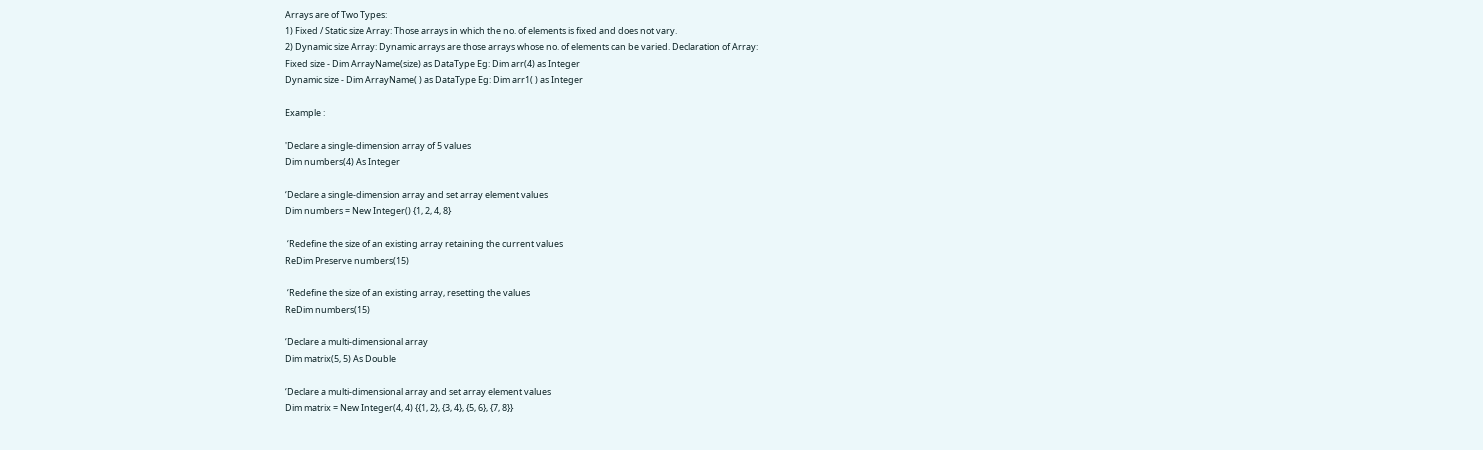Arrays are of Two Types:
1) Fixed / Static size Array: Those arrays in which the no. of elements is fixed and does not vary.
2) Dynamic size Array: Dynamic arrays are those arrays whose no. of elements can be varied. Declaration of Array:
Fixed size - Dim ArrayName(size) as DataType Eg: Dim arr(4) as Integer
Dynamic size - Dim ArrayName( ) as DataType Eg: Dim arr1( ) as Integer

Example :

'Declare a single-dimension array of 5 values
Dim numbers(4) As Integer

‘Declare a single-dimension array and set array element values
Dim numbers = New Integer() {1, 2, 4, 8}

 ‘Redefine the size of an existing array retaining the current values
ReDim Preserve numbers(15)

 ‘Redefine the size of an existing array, resetting the values
ReDim numbers(15)

‘Declare a multi-dimensional array
Dim matrix(5, 5) As Double

‘Declare a multi-dimensional array and set array element values
Dim matrix = New Integer(4, 4) {{1, 2}, {3, 4}, {5, 6}, {7, 8}}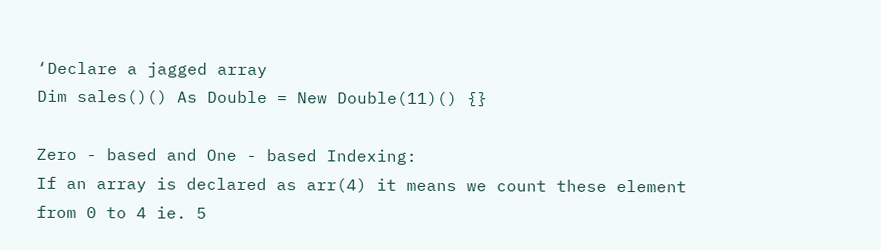‘Declare a jagged array
Dim sales()() As Double = New Double(11)() {}

Zero - based and One - based Indexing:
If an array is declared as arr(4) it means we count these element from 0 to 4 ie. 5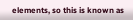elements, so this is known as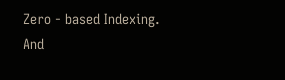Zero - based Indexing.
And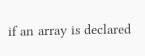if an array is declared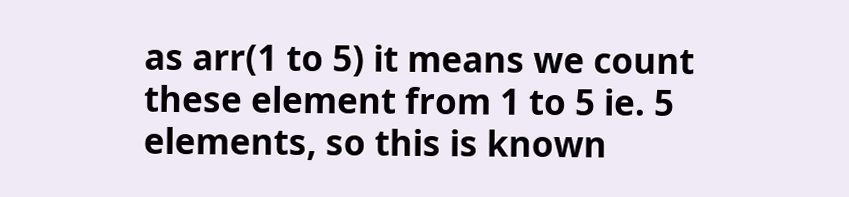as arr(1 to 5) it means we count these element from 1 to 5 ie. 5 elements, so this is known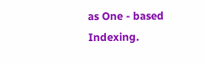as One - based Indexing.